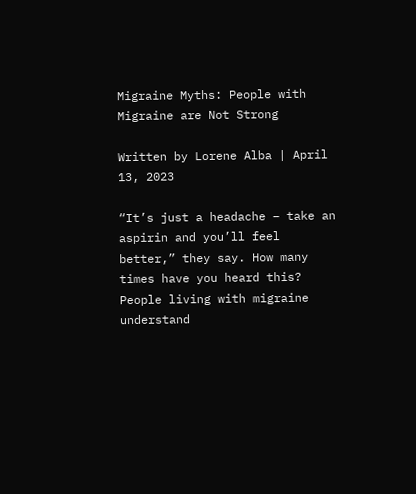Migraine Myths: People with Migraine are Not Strong

Written by Lorene Alba | April 13, 2023

“It’s just a headache – take an aspirin and you’ll feel better,” they say. How many times have you heard this? People living with migraine understand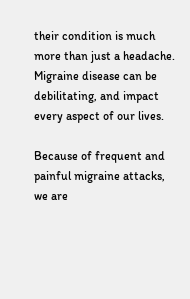their condition is much more than just a headache. Migraine disease can be debilitating, and impact every aspect of our lives.

Because of frequent and painful migraine attacks, we are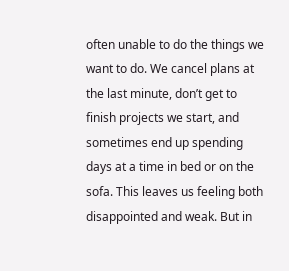often unable to do the things we want to do. We cancel plans at the last minute, don’t get to finish projects we start, and sometimes end up spending days at a time in bed or on the sofa. This leaves us feeling both disappointed and weak. But in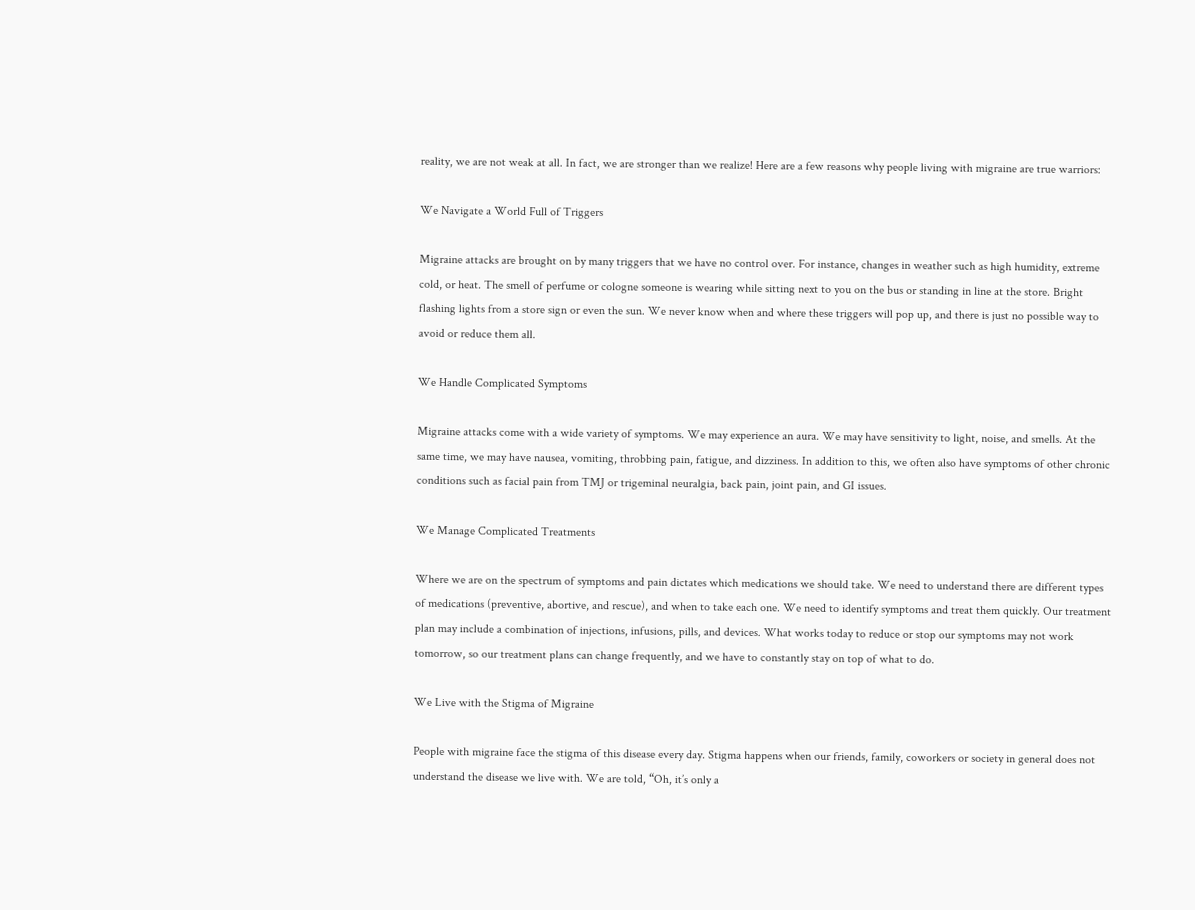reality, we are not weak at all. In fact, we are stronger than we realize! Here are a few reasons why people living with migraine are true warriors:

We Navigate a World Full of Triggers

Migraine attacks are brought on by many triggers that we have no control over. For instance, changes in weather such as high humidity, extreme cold, or heat. The smell of perfume or cologne someone is wearing while sitting next to you on the bus or standing in line at the store. Bright flashing lights from a store sign or even the sun. We never know when and where these triggers will pop up, and there is just no possible way to avoid or reduce them all.

We Handle Complicated Symptoms

Migraine attacks come with a wide variety of symptoms. We may experience an aura. We may have sensitivity to light, noise, and smells. At the same time, we may have nausea, vomiting, throbbing pain, fatigue, and dizziness. In addition to this, we often also have symptoms of other chronic conditions such as facial pain from TMJ or trigeminal neuralgia, back pain, joint pain, and GI issues.

We Manage Complicated Treatments

Where we are on the spectrum of symptoms and pain dictates which medications we should take. We need to understand there are different types of medications (preventive, abortive, and rescue), and when to take each one. We need to identify symptoms and treat them quickly. Our treatment plan may include a combination of injections, infusions, pills, and devices. What works today to reduce or stop our symptoms may not work tomorrow, so our treatment plans can change frequently, and we have to constantly stay on top of what to do.

We Live with the Stigma of Migraine

People with migraine face the stigma of this disease every day. Stigma happens when our friends, family, coworkers or society in general does not understand the disease we live with. We are told, “Oh, it’s only a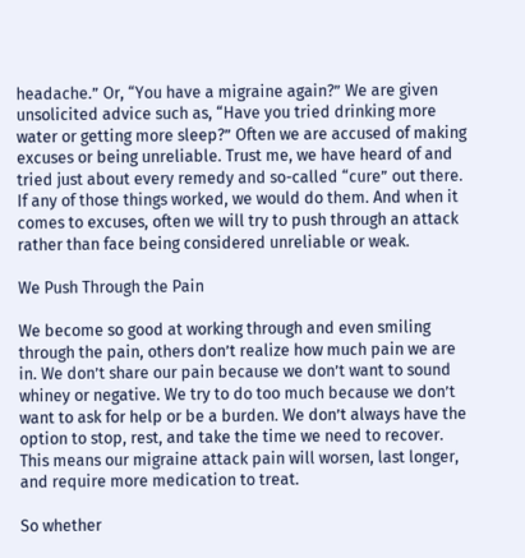headache.” Or, “You have a migraine again?” We are given unsolicited advice such as, “Have you tried drinking more water or getting more sleep?” Often we are accused of making excuses or being unreliable. Trust me, we have heard of and tried just about every remedy and so-called “cure” out there. If any of those things worked, we would do them. And when it comes to excuses, often we will try to push through an attack rather than face being considered unreliable or weak.

We Push Through the Pain

We become so good at working through and even smiling through the pain, others don’t realize how much pain we are in. We don’t share our pain because we don’t want to sound whiney or negative. We try to do too much because we don’t want to ask for help or be a burden. We don’t always have the option to stop, rest, and take the time we need to recover. This means our migraine attack pain will worsen, last longer, and require more medication to treat.

So whether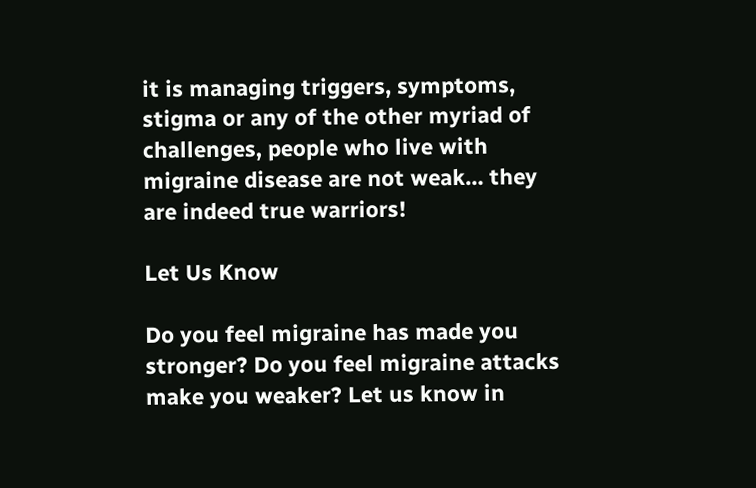it is managing triggers, symptoms, stigma or any of the other myriad of challenges, people who live with migraine disease are not weak… they are indeed true warriors!

Let Us Know

Do you feel migraine has made you stronger? Do you feel migraine attacks make you weaker? Let us know in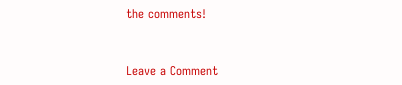the comments!


Leave a Comment